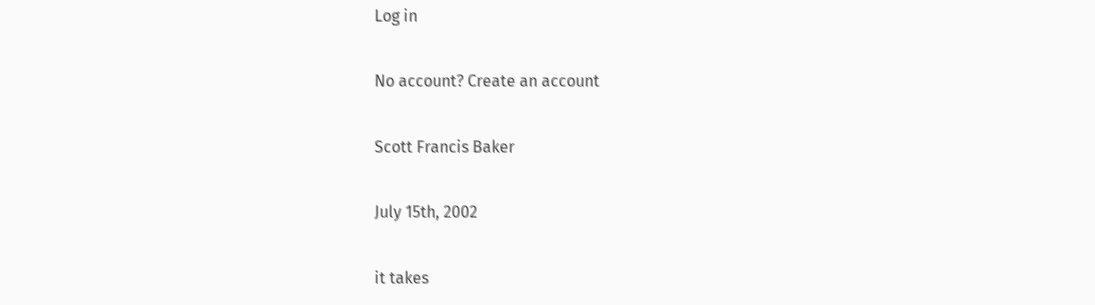Log in

No account? Create an account

Scott Francis Baker

July 15th, 2002

it takes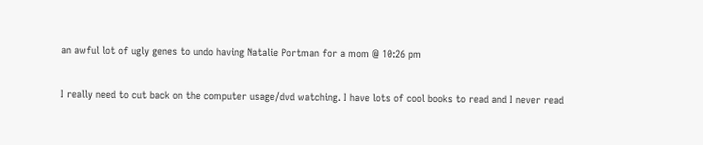an awful lot of ugly genes to undo having Natalie Portman for a mom @ 10:26 pm

I really need to cut back on the computer usage/dvd watching. I have lots of cool books to read and I never read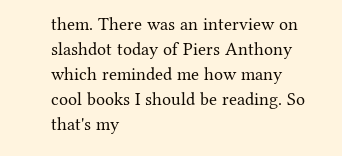them. There was an interview on slashdot today of Piers Anthony which reminded me how many cool books I should be reading. So that's my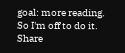goal: more reading. So I'm off to do it.
Share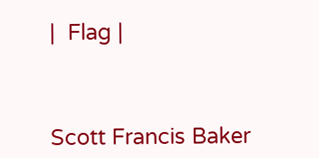|  Flag |



Scott Francis Baker